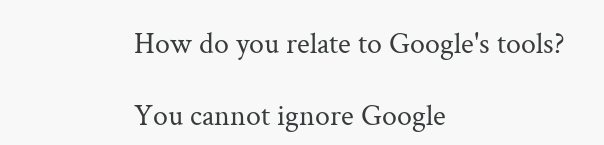How do you relate to Google's tools?

You cannot ignore Google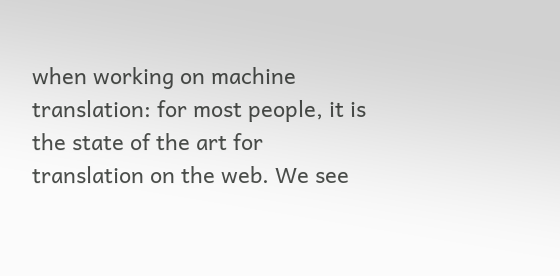when working on machine translation: for most people, it is the state of the art for translation on the web. We see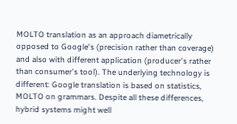MOLTO translation as an approach diametrically opposed to Google's (precision rather than coverage) and also with different application (producer's rather than consumer's tool). The underlying technology is different: Google translation is based on statistics, MOLTO on grammars. Despite all these differences, hybrid systems might well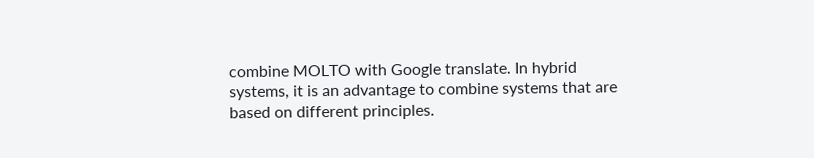combine MOLTO with Google translate. In hybrid systems, it is an advantage to combine systems that are based on different principles.